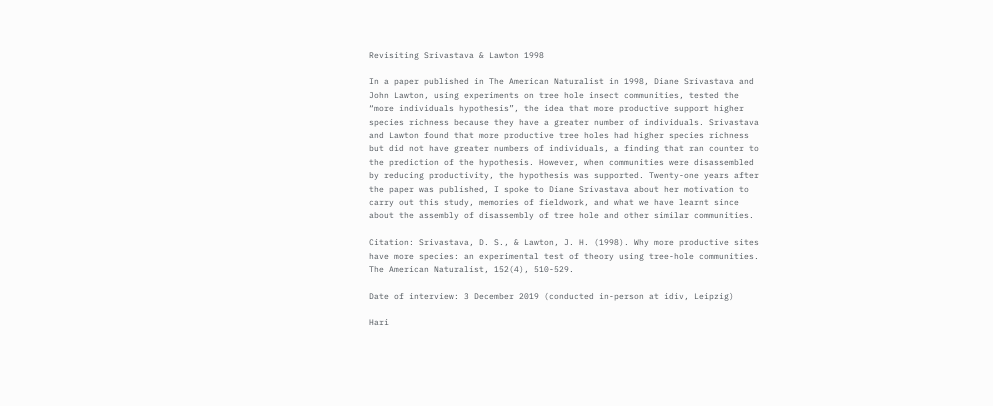Revisiting Srivastava & Lawton 1998

In a paper published in The American Naturalist in 1998, Diane Srivastava and John Lawton, using experiments on tree hole insect communities, tested the “more individuals hypothesis”, the idea that more productive support higher species richness because they have a greater number of individuals. Srivastava and Lawton found that more productive tree holes had higher species richness but did not have greater numbers of individuals, a finding that ran counter to the prediction of the hypothesis. However, when communities were disassembled by reducing productivity, the hypothesis was supported. Twenty-one years after the paper was published, I spoke to Diane Srivastava about her motivation to carry out this study, memories of fieldwork, and what we have learnt since about the assembly of disassembly of tree hole and other similar communities.

Citation: Srivastava, D. S., & Lawton, J. H. (1998). Why more productive sites have more species: an experimental test of theory using tree-hole communities. The American Naturalist, 152(4), 510-529.

Date of interview: 3 December 2019 (conducted in-person at idiv, Leipzig)

Hari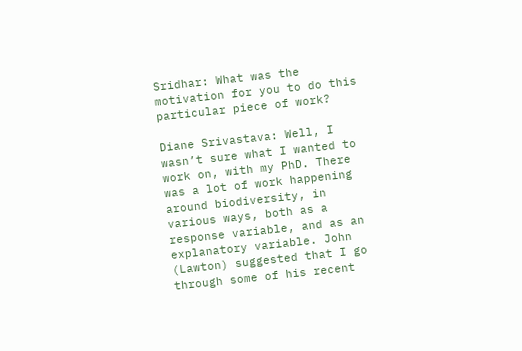Sridhar: What was the motivation for you to do this particular piece of work?

Diane Srivastava: Well, I wasn’t sure what I wanted to work on, with my PhD. There was a lot of work happening around biodiversity, in various ways, both as a response variable, and as an explanatory variable. John (Lawton) suggested that I go through some of his recent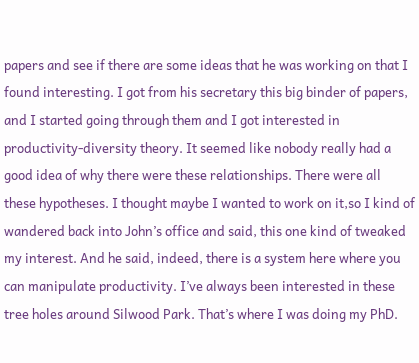papers and see if there are some ideas that he was working on that I found interesting. I got from his secretary this big binder of papers, and I started going through them and I got interested in productivity-diversity theory. It seemed like nobody really had a good idea of why there were these relationships. There were all these hypotheses. I thought maybe I wanted to work on it,so I kind of wandered back into John’s office and said, this one kind of tweaked my interest. And he said, indeed, there is a system here where you can manipulate productivity. I’ve always been interested in these tree holes around Silwood Park. That’s where I was doing my PhD.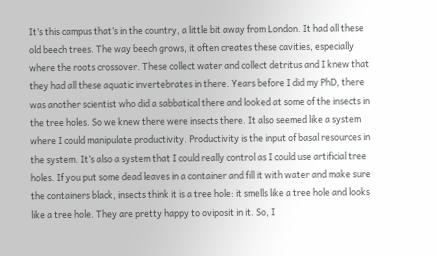It’s this campus that’s in the country, a little bit away from London. It had all these old beech trees. The way beech grows, it often creates these cavities, especially where the roots crossover. These collect water and collect detritus and I knew that they had all these aquatic invertebrates in there. Years before I did my PhD, there was another scientist who did a sabbatical there and looked at some of the insects in the tree holes. So we knew there were insects there. It also seemed like a system where I could manipulate productivity. Productivity is the input of basal resources in the system. It’s also a system that I could really control as I could use artificial tree holes. If you put some dead leaves in a container and fill it with water and make sure the containers black, insects think it is a tree hole: it smells like a tree hole and looks like a tree hole. They are pretty happy to oviposit in it. So, I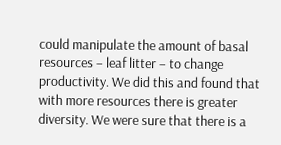could manipulate the amount of basal resources – leaf litter – to change productivity. We did this and found that with more resources there is greater diversity. We were sure that there is a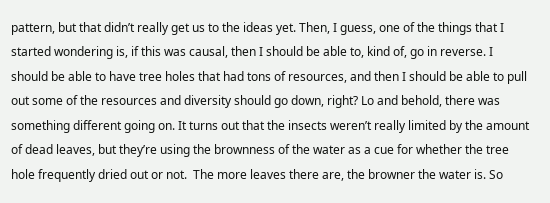pattern, but that didn’t really get us to the ideas yet. Then, I guess, one of the things that I started wondering is, if this was causal, then I should be able to, kind of, go in reverse. I should be able to have tree holes that had tons of resources, and then I should be able to pull out some of the resources and diversity should go down, right? Lo and behold, there was something different going on. It turns out that the insects weren’t really limited by the amount of dead leaves, but they’re using the brownness of the water as a cue for whether the tree hole frequently dried out or not.  The more leaves there are, the browner the water is. So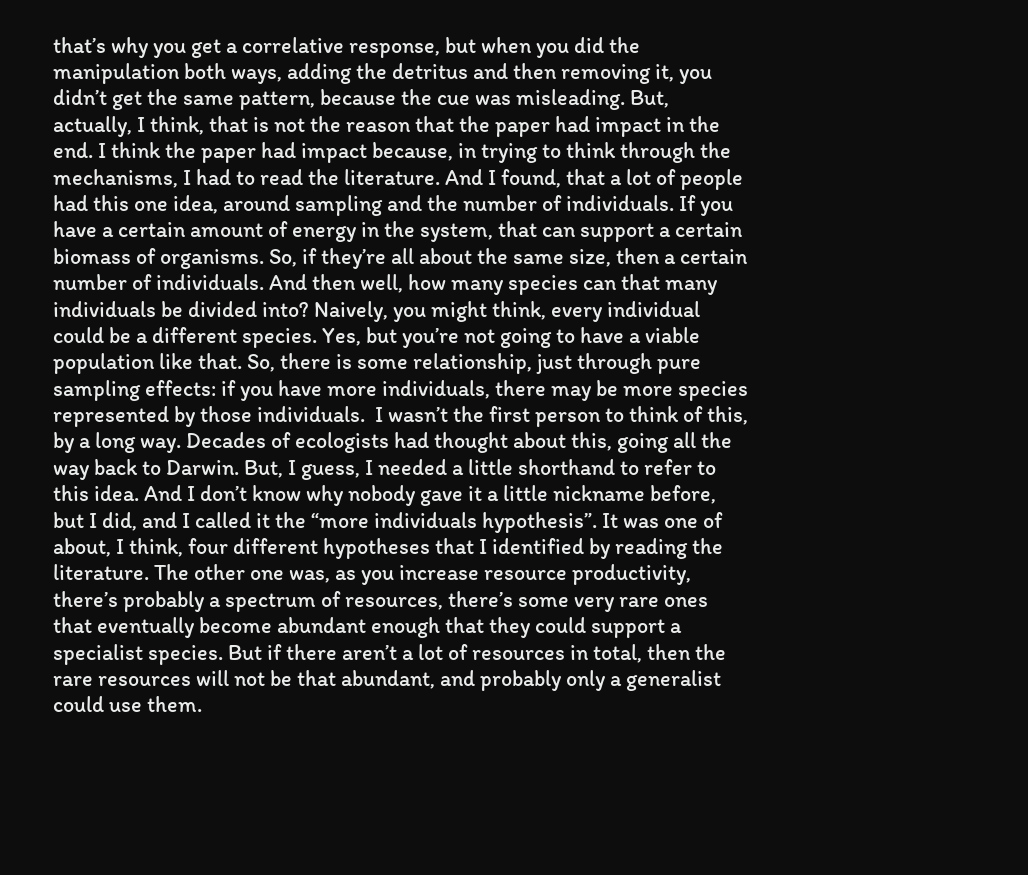that’s why you get a correlative response, but when you did the manipulation both ways, adding the detritus and then removing it, you didn’t get the same pattern, because the cue was misleading. But, actually, I think, that is not the reason that the paper had impact in the end. I think the paper had impact because, in trying to think through the mechanisms, I had to read the literature. And I found, that a lot of people had this one idea, around sampling and the number of individuals. If you have a certain amount of energy in the system, that can support a certain biomass of organisms. So, if they’re all about the same size, then a certain number of individuals. And then well, how many species can that many individuals be divided into? Naively, you might think, every individual could be a different species. Yes, but you’re not going to have a viable population like that. So, there is some relationship, just through pure sampling effects: if you have more individuals, there may be more species represented by those individuals.  I wasn’t the first person to think of this, by a long way. Decades of ecologists had thought about this, going all the way back to Darwin. But, I guess, I needed a little shorthand to refer to this idea. And I don’t know why nobody gave it a little nickname before, but I did, and I called it the “more individuals hypothesis”. It was one of about, I think, four different hypotheses that I identified by reading the literature. The other one was, as you increase resource productivity, there’s probably a spectrum of resources, there’s some very rare ones that eventually become abundant enough that they could support a specialist species. But if there aren’t a lot of resources in total, then the rare resources will not be that abundant, and probably only a generalist could use them.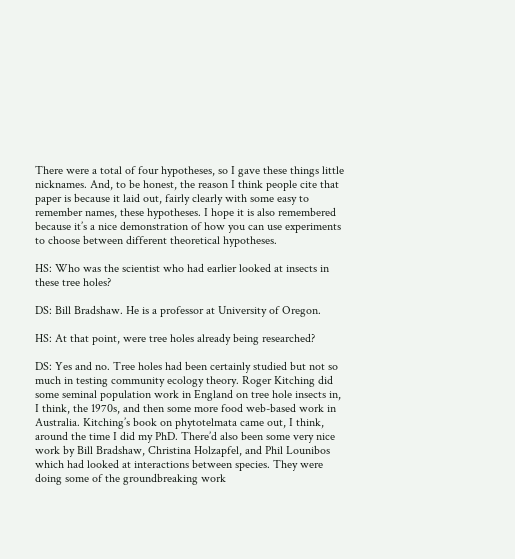There were a total of four hypotheses, so I gave these things little nicknames. And, to be honest, the reason I think people cite that paper is because it laid out, fairly clearly with some easy to remember names, these hypotheses. I hope it is also remembered because it’s a nice demonstration of how you can use experiments to choose between different theoretical hypotheses.

HS: Who was the scientist who had earlier looked at insects in these tree holes?

DS: Bill Bradshaw. He is a professor at University of Oregon.

HS: At that point, were tree holes already being researched?

DS: Yes and no. Tree holes had been certainly studied but not so much in testing community ecology theory. Roger Kitching did some seminal population work in England on tree hole insects in, I think, the 1970s, and then some more food web-based work in Australia. Kitching’s book on phytotelmata came out, I think, around the time I did my PhD. There’d also been some very nice work by Bill Bradshaw, Christina Holzapfel, and Phil Lounibos which had looked at interactions between species. They were doing some of the groundbreaking work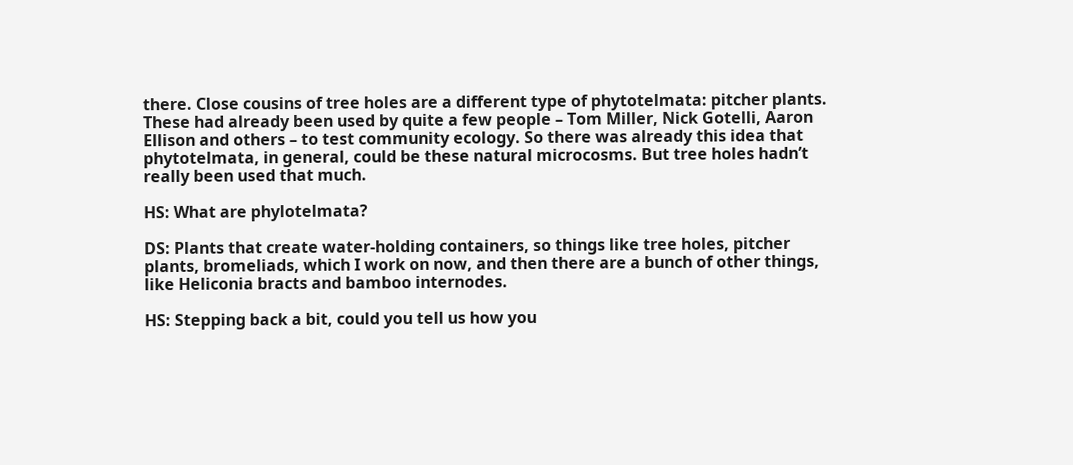there. Close cousins of tree holes are a different type of phytotelmata: pitcher plants. These had already been used by quite a few people – Tom Miller, Nick Gotelli, Aaron Ellison and others – to test community ecology. So there was already this idea that phytotelmata, in general, could be these natural microcosms. But tree holes hadn’t really been used that much.

HS: What are phylotelmata?

DS: Plants that create water-holding containers, so things like tree holes, pitcher plants, bromeliads, which I work on now, and then there are a bunch of other things, like Heliconia bracts and bamboo internodes.

HS: Stepping back a bit, could you tell us how you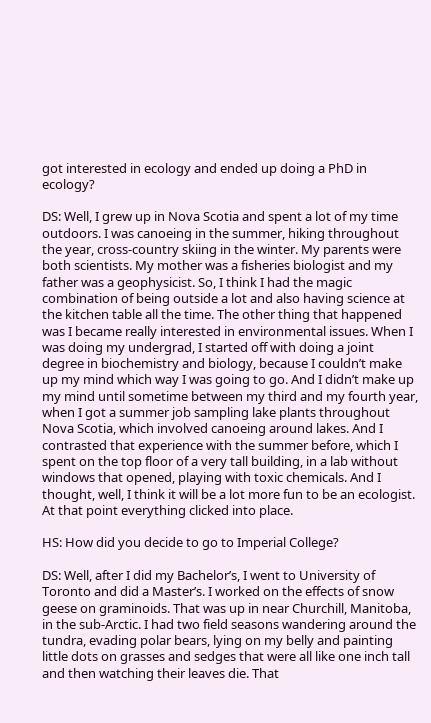got interested in ecology and ended up doing a PhD in ecology?

DS: Well, I grew up in Nova Scotia and spent a lot of my time outdoors. I was canoeing in the summer, hiking throughout the year, cross-country skiing in the winter. My parents were both scientists. My mother was a fisheries biologist and my father was a geophysicist. So, I think I had the magic combination of being outside a lot and also having science at the kitchen table all the time. The other thing that happened was I became really interested in environmental issues. When I was doing my undergrad, I started off with doing a joint degree in biochemistry and biology, because I couldn’t make up my mind which way I was going to go. And I didn’t make up my mind until sometime between my third and my fourth year, when I got a summer job sampling lake plants throughout Nova Scotia, which involved canoeing around lakes. And I contrasted that experience with the summer before, which I spent on the top floor of a very tall building, in a lab without windows that opened, playing with toxic chemicals. And I thought, well, I think it will be a lot more fun to be an ecologist. At that point everything clicked into place.

HS: How did you decide to go to Imperial College?

DS: Well, after I did my Bachelor’s, I went to University of Toronto and did a Master’s. I worked on the effects of snow geese on graminoids. That was up in near Churchill, Manitoba, in the sub-Arctic. I had two field seasons wandering around the tundra, evading polar bears, lying on my belly and painting little dots on grasses and sedges that were all like one inch tall and then watching their leaves die. That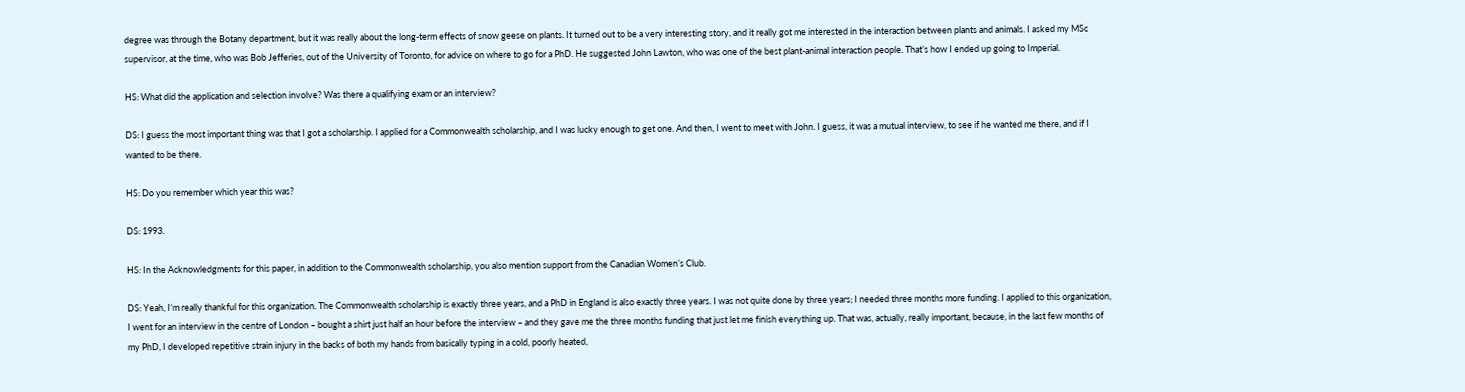degree was through the Botany department, but it was really about the long-term effects of snow geese on plants. It turned out to be a very interesting story, and it really got me interested in the interaction between plants and animals. I asked my MSc supervisor, at the time, who was Bob Jefferies, out of the University of Toronto, for advice on where to go for a PhD. He suggested John Lawton, who was one of the best plant-animal interaction people. That’s how I ended up going to Imperial.

HS: What did the application and selection involve? Was there a qualifying exam or an interview?

DS: I guess the most important thing was that I got a scholarship. I applied for a Commonwealth scholarship, and I was lucky enough to get one. And then, I went to meet with John. I guess, it was a mutual interview, to see if he wanted me there, and if I wanted to be there.

HS: Do you remember which year this was?

DS: 1993.

HS: In the Acknowledgments for this paper, in addition to the Commonwealth scholarship, you also mention support from the Canadian Women’s Club.

DS: Yeah, I’m really thankful for this organization. The Commonwealth scholarship is exactly three years, and a PhD in England is also exactly three years. I was not quite done by three years; I needed three months more funding. I applied to this organization, I went for an interview in the centre of London – bought a shirt just half an hour before the interview – and they gave me the three months funding that just let me finish everything up. That was, actually, really important, because, in the last few months of my PhD, I developed repetitive strain injury in the backs of both my hands from basically typing in a cold, poorly heated,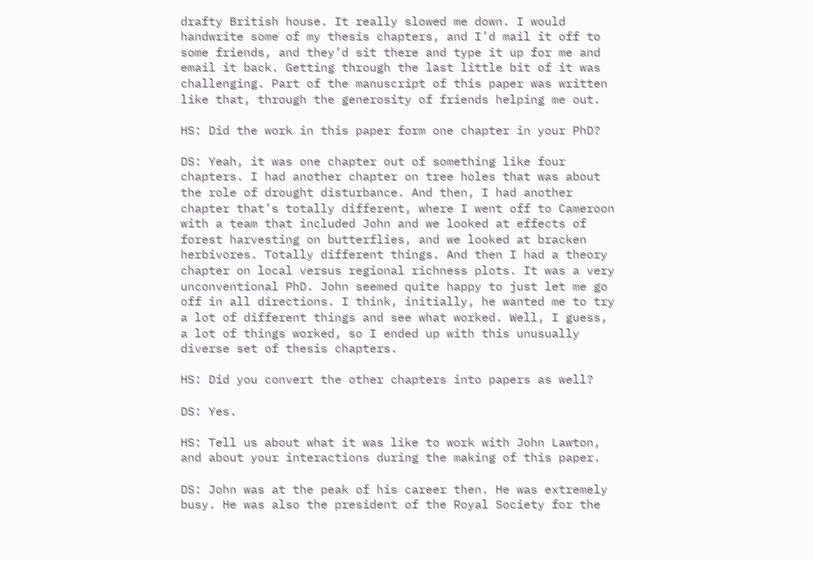drafty British house. It really slowed me down. I would handwrite some of my thesis chapters, and I’d mail it off to some friends, and they’d sit there and type it up for me and email it back. Getting through the last little bit of it was challenging. Part of the manuscript of this paper was written like that, through the generosity of friends helping me out.

HS: Did the work in this paper form one chapter in your PhD?

DS: Yeah, it was one chapter out of something like four chapters. I had another chapter on tree holes that was about the role of drought disturbance. And then, I had another chapter that’s totally different, where I went off to Cameroon with a team that included John and we looked at effects of forest harvesting on butterflies, and we looked at bracken herbivores. Totally different things. And then I had a theory chapter on local versus regional richness plots. It was a very unconventional PhD. John seemed quite happy to just let me go off in all directions. I think, initially, he wanted me to try a lot of different things and see what worked. Well, I guess, a lot of things worked, so I ended up with this unusually diverse set of thesis chapters.

HS: Did you convert the other chapters into papers as well?

DS: Yes.

HS: Tell us about what it was like to work with John Lawton, and about your interactions during the making of this paper.

DS: John was at the peak of his career then. He was extremely busy. He was also the president of the Royal Society for the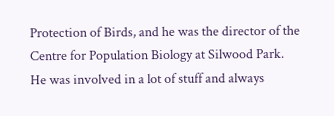Protection of Birds, and he was the director of the Centre for Population Biology at Silwood Park. He was involved in a lot of stuff and always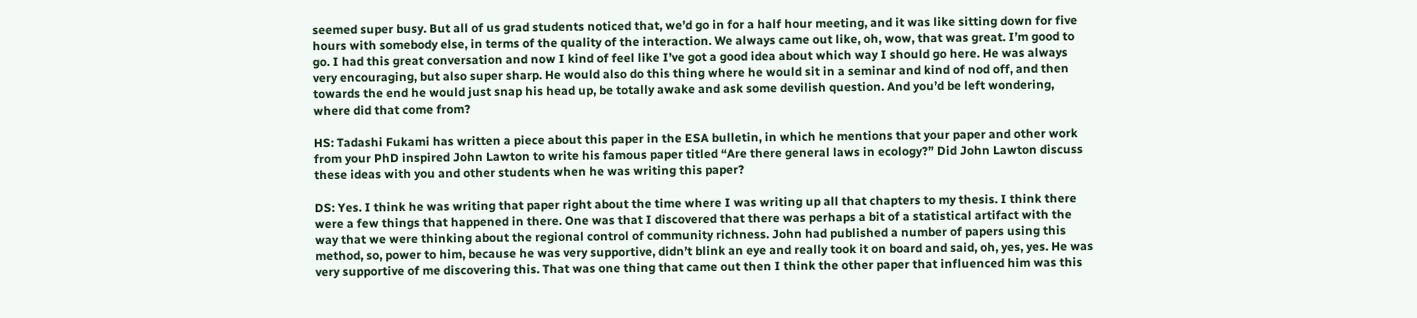seemed super busy. But all of us grad students noticed that, we’d go in for a half hour meeting, and it was like sitting down for five hours with somebody else, in terms of the quality of the interaction. We always came out like, oh, wow, that was great. I’m good to go. I had this great conversation and now I kind of feel like I’ve got a good idea about which way I should go here. He was always very encouraging, but also super sharp. He would also do this thing where he would sit in a seminar and kind of nod off, and then towards the end he would just snap his head up, be totally awake and ask some devilish question. And you’d be left wondering, where did that come from?

HS: Tadashi Fukami has written a piece about this paper in the ESA bulletin, in which he mentions that your paper and other work from your PhD inspired John Lawton to write his famous paper titled “Are there general laws in ecology?” Did John Lawton discuss these ideas with you and other students when he was writing this paper?

DS: Yes. I think he was writing that paper right about the time where I was writing up all that chapters to my thesis. I think there were a few things that happened in there. One was that I discovered that there was perhaps a bit of a statistical artifact with the way that we were thinking about the regional control of community richness. John had published a number of papers using this method, so, power to him, because he was very supportive, didn’t blink an eye and really took it on board and said, oh, yes, yes. He was very supportive of me discovering this. That was one thing that came out then I think the other paper that influenced him was this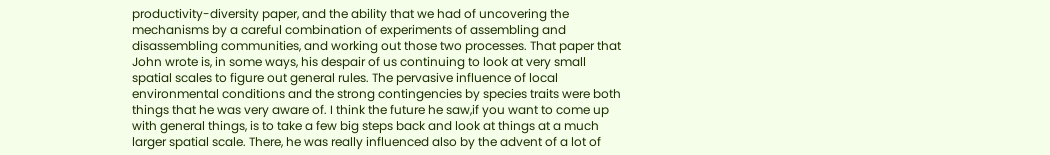productivity-diversity paper, and the ability that we had of uncovering the mechanisms by a careful combination of experiments of assembling and disassembling communities, and working out those two processes. That paper that John wrote is, in some ways, his despair of us continuing to look at very small spatial scales to figure out general rules. The pervasive influence of local environmental conditions and the strong contingencies by species traits were both things that he was very aware of. I think the future he saw,if you want to come up with general things, is to take a few big steps back and look at things at a much larger spatial scale. There, he was really influenced also by the advent of a lot of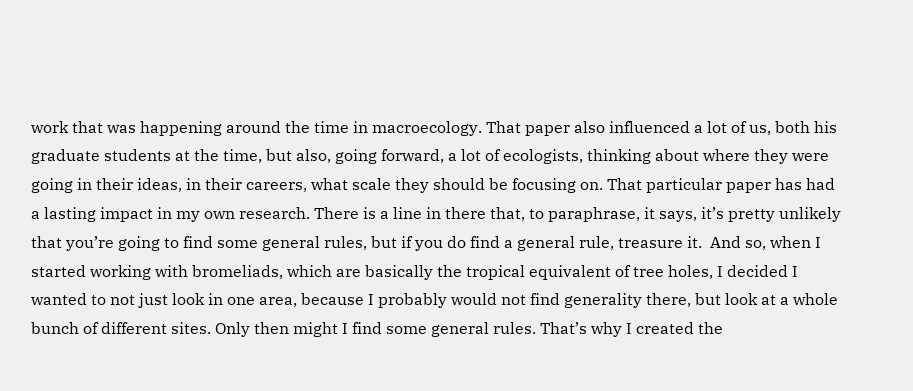work that was happening around the time in macroecology. That paper also influenced a lot of us, both his graduate students at the time, but also, going forward, a lot of ecologists, thinking about where they were going in their ideas, in their careers, what scale they should be focusing on. That particular paper has had a lasting impact in my own research. There is a line in there that, to paraphrase, it says, it’s pretty unlikely that you’re going to find some general rules, but if you do find a general rule, treasure it.  And so, when I started working with bromeliads, which are basically the tropical equivalent of tree holes, I decided I wanted to not just look in one area, because I probably would not find generality there, but look at a whole bunch of different sites. Only then might I find some general rules. That’s why I created the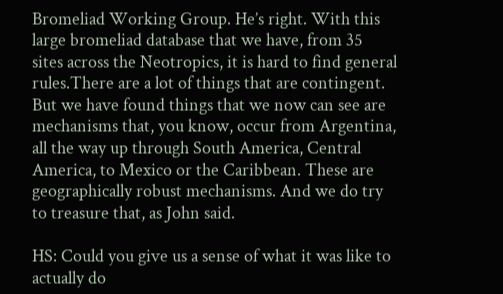Bromeliad Working Group. He’s right. With this large bromeliad database that we have, from 35 sites across the Neotropics, it is hard to find general rules.There are a lot of things that are contingent. But we have found things that we now can see are mechanisms that, you know, occur from Argentina, all the way up through South America, Central America, to Mexico or the Caribbean. These are geographically robust mechanisms. And we do try to treasure that, as John said.

HS: Could you give us a sense of what it was like to actually do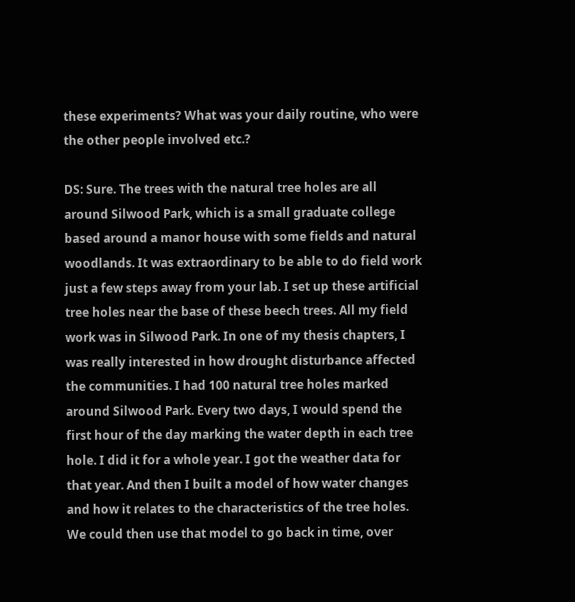these experiments? What was your daily routine, who were the other people involved etc.?

DS: Sure. The trees with the natural tree holes are all around Silwood Park, which is a small graduate college based around a manor house with some fields and natural woodlands. It was extraordinary to be able to do field work just a few steps away from your lab. I set up these artificial tree holes near the base of these beech trees. All my field work was in Silwood Park. In one of my thesis chapters, I was really interested in how drought disturbance affected the communities. I had 100 natural tree holes marked around Silwood Park. Every two days, I would spend the first hour of the day marking the water depth in each tree hole. I did it for a whole year. I got the weather data for that year. And then I built a model of how water changes and how it relates to the characteristics of the tree holes. We could then use that model to go back in time, over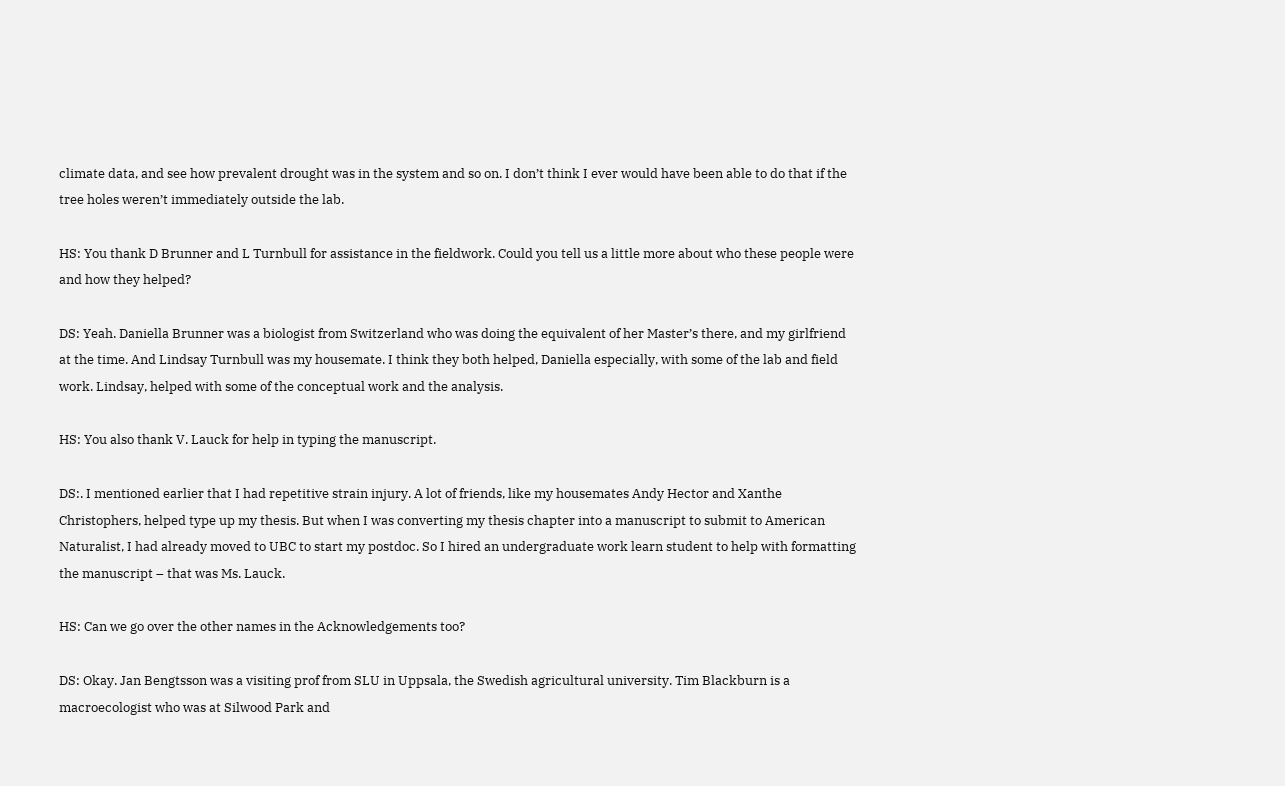climate data, and see how prevalent drought was in the system and so on. I don’t think I ever would have been able to do that if the tree holes weren’t immediately outside the lab.

HS: You thank D Brunner and L Turnbull for assistance in the fieldwork. Could you tell us a little more about who these people were and how they helped?

DS: Yeah. Daniella Brunner was a biologist from Switzerland who was doing the equivalent of her Master’s there, and my girlfriend at the time. And Lindsay Turnbull was my housemate. I think they both helped, Daniella especially, with some of the lab and field work. Lindsay, helped with some of the conceptual work and the analysis.

HS: You also thank V. Lauck for help in typing the manuscript.

DS:. I mentioned earlier that I had repetitive strain injury. A lot of friends, like my housemates Andy Hector and Xanthe Christophers, helped type up my thesis. But when I was converting my thesis chapter into a manuscript to submit to American Naturalist, I had already moved to UBC to start my postdoc. So I hired an undergraduate work learn student to help with formatting the manuscript – that was Ms. Lauck.

HS: Can we go over the other names in the Acknowledgements too?

DS: Okay. Jan Bengtsson was a visiting prof from SLU in Uppsala, the Swedish agricultural university. Tim Blackburn is a macroecologist who was at Silwood Park and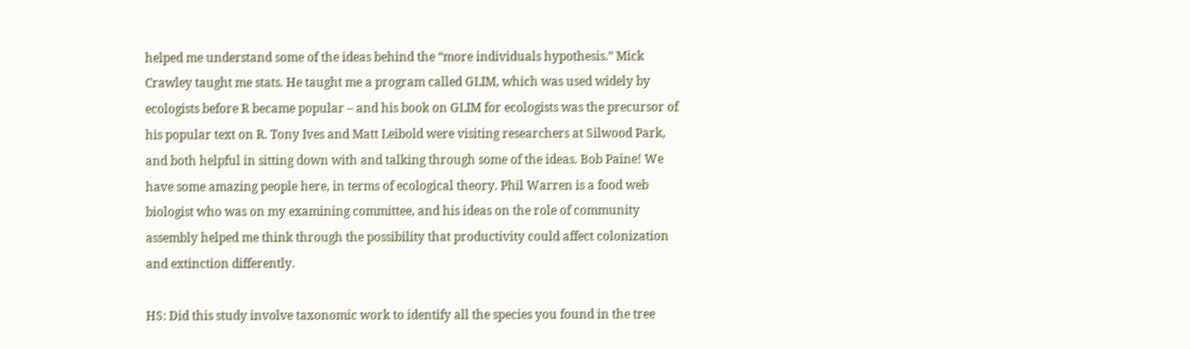helped me understand some of the ideas behind the “more individuals hypothesis.” Mick Crawley taught me stats. He taught me a program called GLIM, which was used widely by ecologists before R became popular – and his book on GLIM for ecologists was the precursor of his popular text on R. Tony Ives and Matt Leibold were visiting researchers at Silwood Park, and both helpful in sitting down with and talking through some of the ideas. Bob Paine! We have some amazing people here, in terms of ecological theory. Phil Warren is a food web biologist who was on my examining committee, and his ideas on the role of community assembly helped me think through the possibility that productivity could affect colonization and extinction differently.

HS: Did this study involve taxonomic work to identify all the species you found in the tree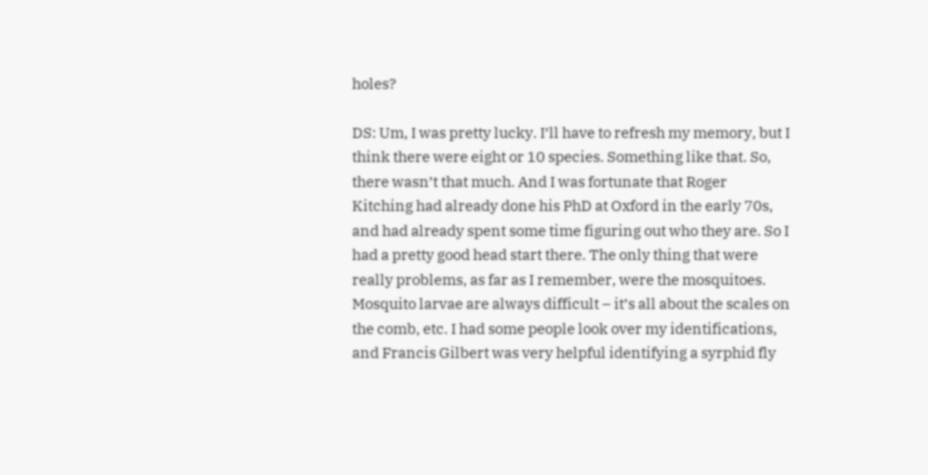holes?

DS: Um, I was pretty lucky. I’ll have to refresh my memory, but I think there were eight or 10 species. Something like that. So, there wasn’t that much. And I was fortunate that Roger Kitching had already done his PhD at Oxford in the early 70s, and had already spent some time figuring out who they are. So I had a pretty good head start there. The only thing that were really problems, as far as I remember, were the mosquitoes. Mosquito larvae are always difficult – it’s all about the scales on the comb, etc. I had some people look over my identifications, and Francis Gilbert was very helpful identifying a syrphid fly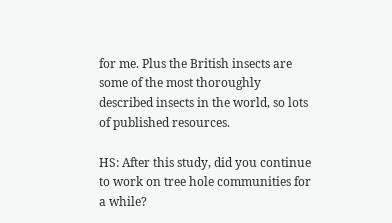for me. Plus the British insects are some of the most thoroughly described insects in the world, so lots of published resources.

HS: After this study, did you continue to work on tree hole communities for a while?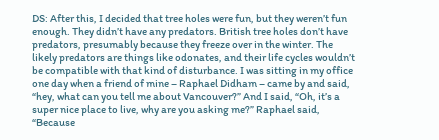DS: After this, I decided that tree holes were fun, but they weren’t fun enough. They didn’t have any predators. British tree holes don’t have predators, presumably because they freeze over in the winter. The likely predators are things like odonates, and their life cycles wouldn’t be compatible with that kind of disturbance. I was sitting in my office one day when a friend of mine – Raphael Didham – came by and said, “hey, what can you tell me about Vancouver?” And I said, “Oh, it’s a super nice place to live, why are you asking me?” Raphael said, “Because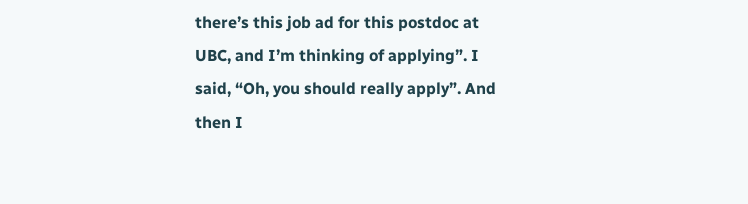there’s this job ad for this postdoc at UBC, and I’m thinking of applying”. I said, “Oh, you should really apply”. And then I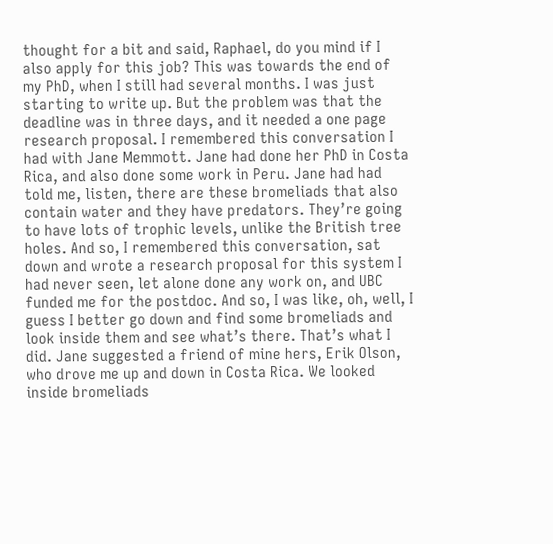thought for a bit and said, Raphael, do you mind if I also apply for this job? This was towards the end of my PhD, when I still had several months. I was just starting to write up. But the problem was that the deadline was in three days, and it needed a one page research proposal. I remembered this conversation I had with Jane Memmott. Jane had done her PhD in Costa Rica, and also done some work in Peru. Jane had had told me, listen, there are these bromeliads that also contain water and they have predators. They’re going to have lots of trophic levels, unlike the British tree holes. And so, I remembered this conversation, sat down and wrote a research proposal for this system I had never seen, let alone done any work on, and UBC funded me for the postdoc. And so, I was like, oh, well, I guess I better go down and find some bromeliads and look inside them and see what’s there. That’s what I did. Jane suggested a friend of mine hers, Erik Olson, who drove me up and down in Costa Rica. We looked inside bromeliads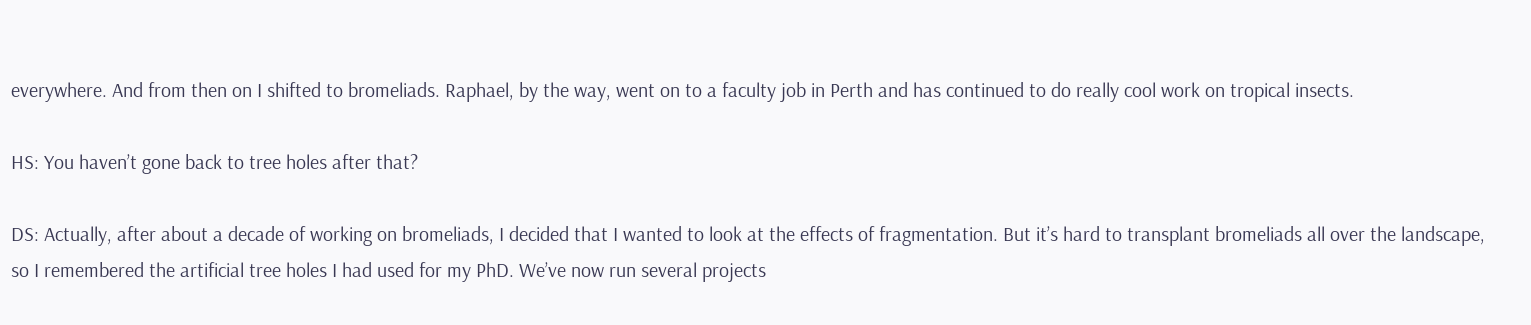everywhere. And from then on I shifted to bromeliads. Raphael, by the way, went on to a faculty job in Perth and has continued to do really cool work on tropical insects.

HS: You haven’t gone back to tree holes after that?

DS: Actually, after about a decade of working on bromeliads, I decided that I wanted to look at the effects of fragmentation. But it’s hard to transplant bromeliads all over the landscape, so I remembered the artificial tree holes I had used for my PhD. We’ve now run several projects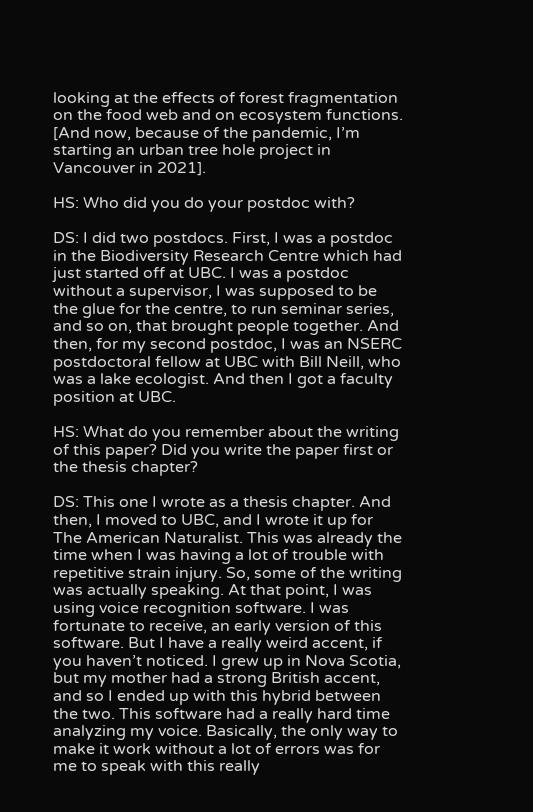looking at the effects of forest fragmentation on the food web and on ecosystem functions. [And now, because of the pandemic, I’m starting an urban tree hole project in Vancouver in 2021].

HS: Who did you do your postdoc with?

DS: I did two postdocs. First, I was a postdoc in the Biodiversity Research Centre which had just started off at UBC. I was a postdoc without a supervisor, I was supposed to be the glue for the centre, to run seminar series, and so on, that brought people together. And then, for my second postdoc, I was an NSERC postdoctoral fellow at UBC with Bill Neill, who was a lake ecologist. And then I got a faculty position at UBC.

HS: What do you remember about the writing of this paper? Did you write the paper first or the thesis chapter?

DS: This one I wrote as a thesis chapter. And then, I moved to UBC, and I wrote it up for The American Naturalist. This was already the time when I was having a lot of trouble with repetitive strain injury. So, some of the writing was actually speaking. At that point, I was using voice recognition software. I was fortunate to receive, an early version of this software. But I have a really weird accent, if you haven’t noticed. I grew up in Nova Scotia, but my mother had a strong British accent, and so I ended up with this hybrid between the two. This software had a really hard time analyzing my voice. Basically, the only way to make it work without a lot of errors was for me to speak with this really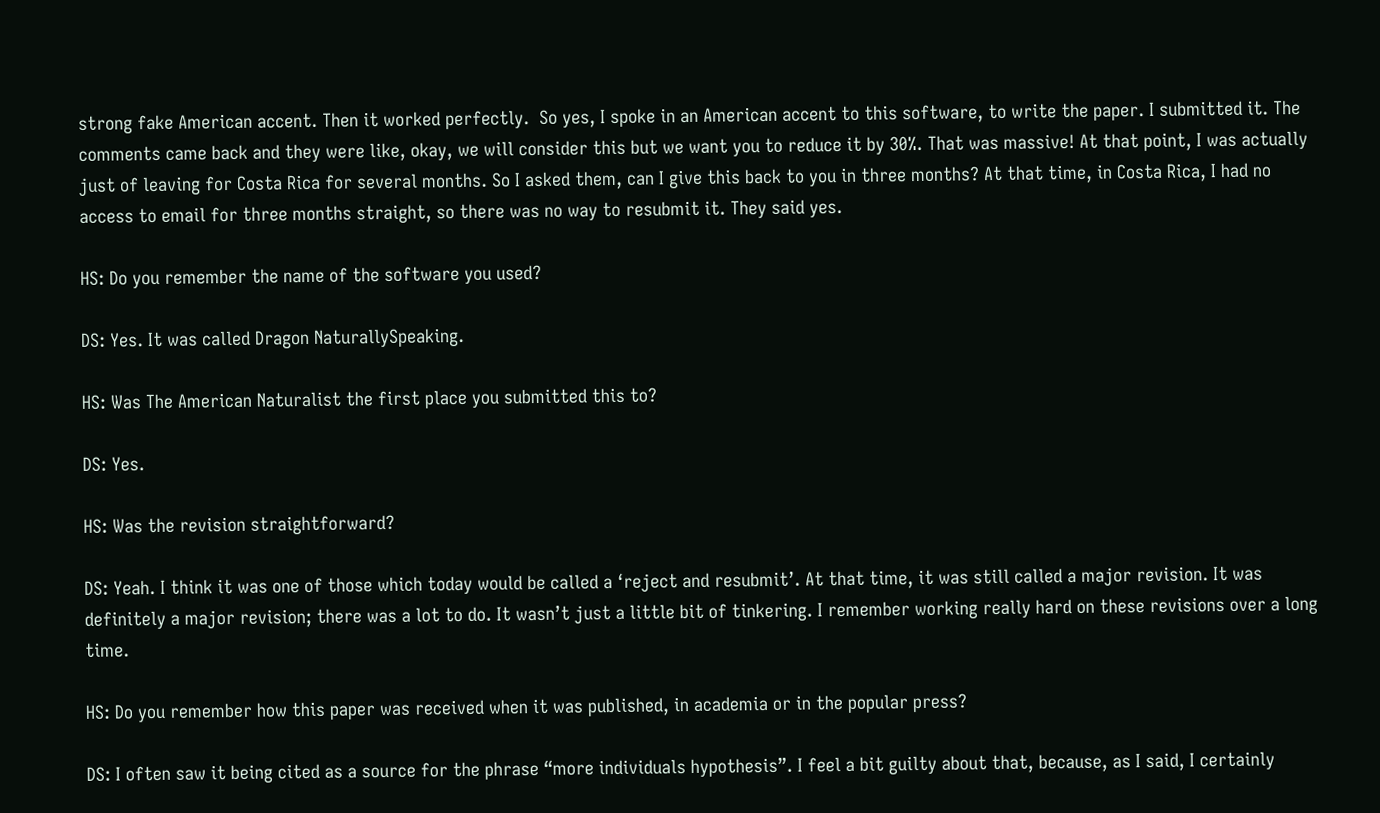strong fake American accent. Then it worked perfectly.  So yes, I spoke in an American accent to this software, to write the paper. I submitted it. The comments came back and they were like, okay, we will consider this but we want you to reduce it by 30%. That was massive! At that point, I was actually just of leaving for Costa Rica for several months. So I asked them, can I give this back to you in three months? At that time, in Costa Rica, I had no access to email for three months straight, so there was no way to resubmit it. They said yes.

HS: Do you remember the name of the software you used?

DS: Yes. It was called Dragon NaturallySpeaking.

HS: Was The American Naturalist the first place you submitted this to?

DS: Yes.

HS: Was the revision straightforward?

DS: Yeah. I think it was one of those which today would be called a ‘reject and resubmit’. At that time, it was still called a major revision. It was definitely a major revision; there was a lot to do. It wasn’t just a little bit of tinkering. I remember working really hard on these revisions over a long time.

HS: Do you remember how this paper was received when it was published, in academia or in the popular press?

DS: I often saw it being cited as a source for the phrase “more individuals hypothesis”. I feel a bit guilty about that, because, as I said, I certainly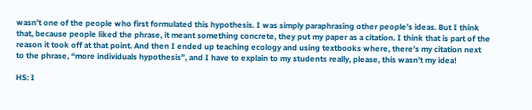wasn’t one of the people who first formulated this hypothesis. I was simply paraphrasing other people’s ideas. But I think that, because people liked the phrase, it meant something concrete, they put my paper as a citation. I think that is part of the reason it took off at that point. And then I ended up teaching ecology and using textbooks where, there’s my citation next to the phrase, “more individuals hypothesis”, and I have to explain to my students really, please, this wasn’t my idea!

HS: I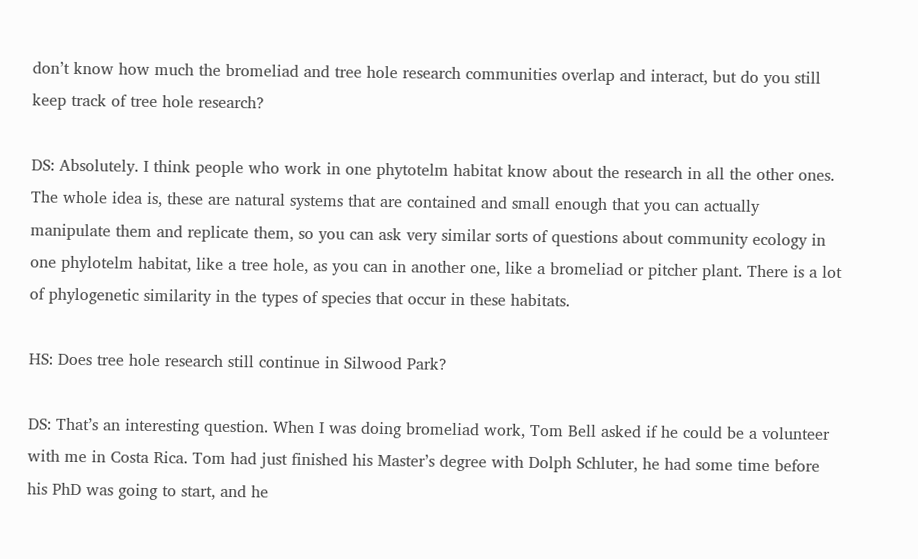don’t know how much the bromeliad and tree hole research communities overlap and interact, but do you still keep track of tree hole research?

DS: Absolutely. I think people who work in one phytotelm habitat know about the research in all the other ones. The whole idea is, these are natural systems that are contained and small enough that you can actually manipulate them and replicate them, so you can ask very similar sorts of questions about community ecology in one phylotelm habitat, like a tree hole, as you can in another one, like a bromeliad or pitcher plant. There is a lot of phylogenetic similarity in the types of species that occur in these habitats.

HS: Does tree hole research still continue in Silwood Park?

DS: That’s an interesting question. When I was doing bromeliad work, Tom Bell asked if he could be a volunteer with me in Costa Rica. Tom had just finished his Master’s degree with Dolph Schluter, he had some time before his PhD was going to start, and he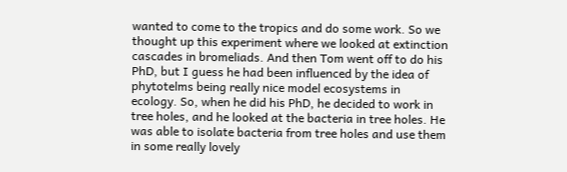wanted to come to the tropics and do some work. So we thought up this experiment where we looked at extinction cascades in bromeliads. And then Tom went off to do his PhD, but I guess he had been influenced by the idea of phytotelms being really nice model ecosystems in ecology. So, when he did his PhD, he decided to work in tree holes, and he looked at the bacteria in tree holes. He was able to isolate bacteria from tree holes and use them in some really lovely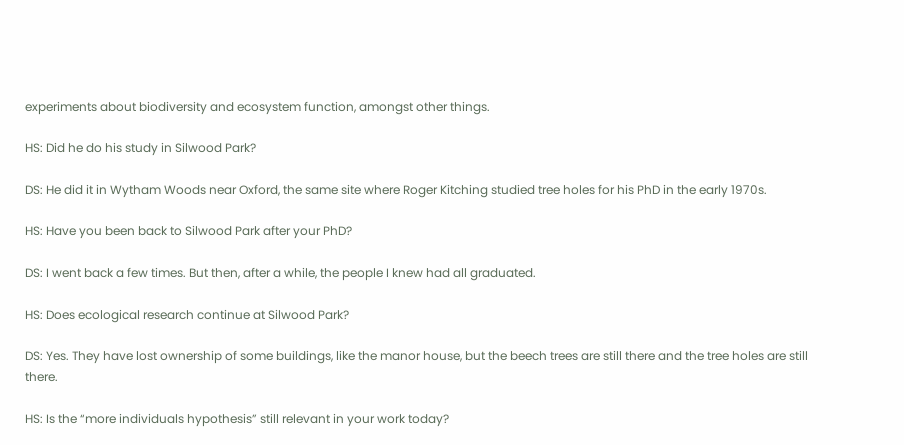experiments about biodiversity and ecosystem function, amongst other things.

HS: Did he do his study in Silwood Park?

DS: He did it in Wytham Woods near Oxford, the same site where Roger Kitching studied tree holes for his PhD in the early 1970s.

HS: Have you been back to Silwood Park after your PhD?

DS: I went back a few times. But then, after a while, the people I knew had all graduated.

HS: Does ecological research continue at Silwood Park?

DS: Yes. They have lost ownership of some buildings, like the manor house, but the beech trees are still there and the tree holes are still there.

HS: Is the “more individuals hypothesis” still relevant in your work today?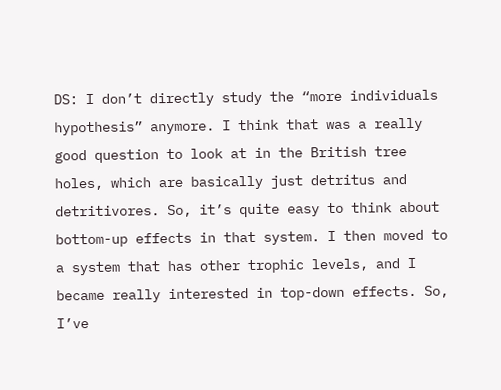DS: I don’t directly study the “more individuals hypothesis” anymore. I think that was a really good question to look at in the British tree holes, which are basically just detritus and detritivores. So, it’s quite easy to think about bottom-up effects in that system. I then moved to a system that has other trophic levels, and I became really interested in top-down effects. So, I’ve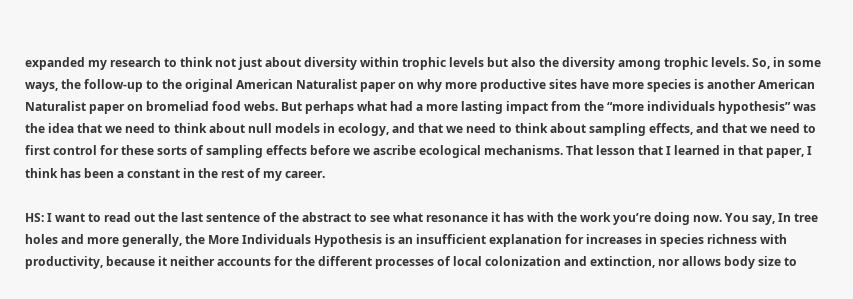expanded my research to think not just about diversity within trophic levels but also the diversity among trophic levels. So, in some ways, the follow-up to the original American Naturalist paper on why more productive sites have more species is another American Naturalist paper on bromeliad food webs. But perhaps what had a more lasting impact from the “more individuals hypothesis” was the idea that we need to think about null models in ecology, and that we need to think about sampling effects, and that we need to first control for these sorts of sampling effects before we ascribe ecological mechanisms. That lesson that I learned in that paper, I think has been a constant in the rest of my career.

HS: I want to read out the last sentence of the abstract to see what resonance it has with the work you’re doing now. You say, In tree holes and more generally, the More Individuals Hypothesis is an insufficient explanation for increases in species richness with productivity, because it neither accounts for the different processes of local colonization and extinction, nor allows body size to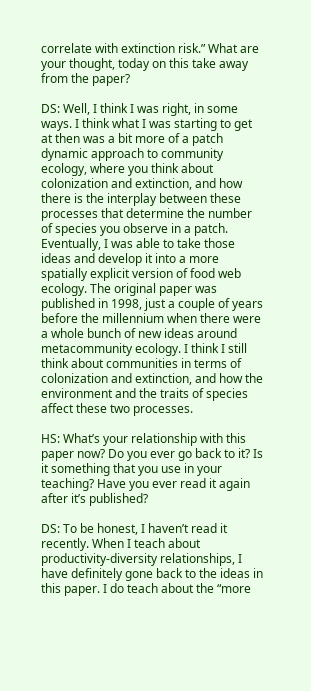correlate with extinction risk.” What are your thought, today on this take away from the paper?

DS: Well, I think I was right, in some ways. I think what I was starting to get at then was a bit more of a patch dynamic approach to community ecology, where you think about colonization and extinction, and how there is the interplay between these processes that determine the number of species you observe in a patch. Eventually, I was able to take those ideas and develop it into a more spatially explicit version of food web ecology. The original paper was published in 1998, just a couple of years before the millennium when there were a whole bunch of new ideas around metacommunity ecology. I think I still think about communities in terms of colonization and extinction, and how the environment and the traits of species affect these two processes.

HS: What’s your relationship with this paper now? Do you ever go back to it? Is it something that you use in your teaching? Have you ever read it again after it’s published?

DS: To be honest, I haven’t read it recently. When I teach about productivity-diversity relationships, I have definitely gone back to the ideas in this paper. I do teach about the “more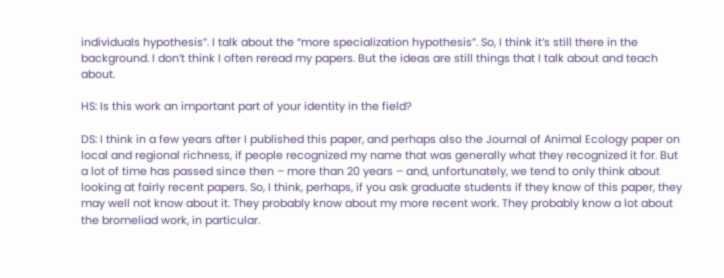individuals hypothesis”. I talk about the “more specialization hypothesis”. So, I think it’s still there in the background. I don’t think I often reread my papers. But the ideas are still things that I talk about and teach about.

HS: Is this work an important part of your identity in the field?

DS: I think in a few years after I published this paper, and perhaps also the Journal of Animal Ecology paper on local and regional richness, if people recognized my name that was generally what they recognized it for. But a lot of time has passed since then – more than 20 years – and, unfortunately, we tend to only think about looking at fairly recent papers. So, I think, perhaps, if you ask graduate students if they know of this paper, they may well not know about it. They probably know about my more recent work. They probably know a lot about the bromeliad work, in particular.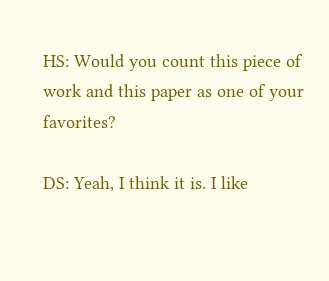HS: Would you count this piece of work and this paper as one of your favorites?

DS: Yeah, I think it is. I like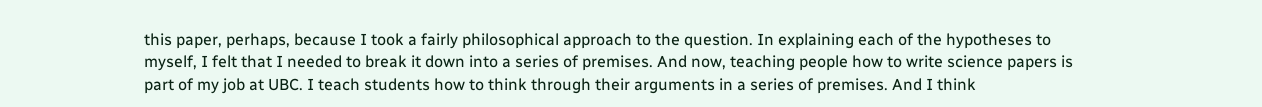this paper, perhaps, because I took a fairly philosophical approach to the question. In explaining each of the hypotheses to myself, I felt that I needed to break it down into a series of premises. And now, teaching people how to write science papers is part of my job at UBC. I teach students how to think through their arguments in a series of premises. And I think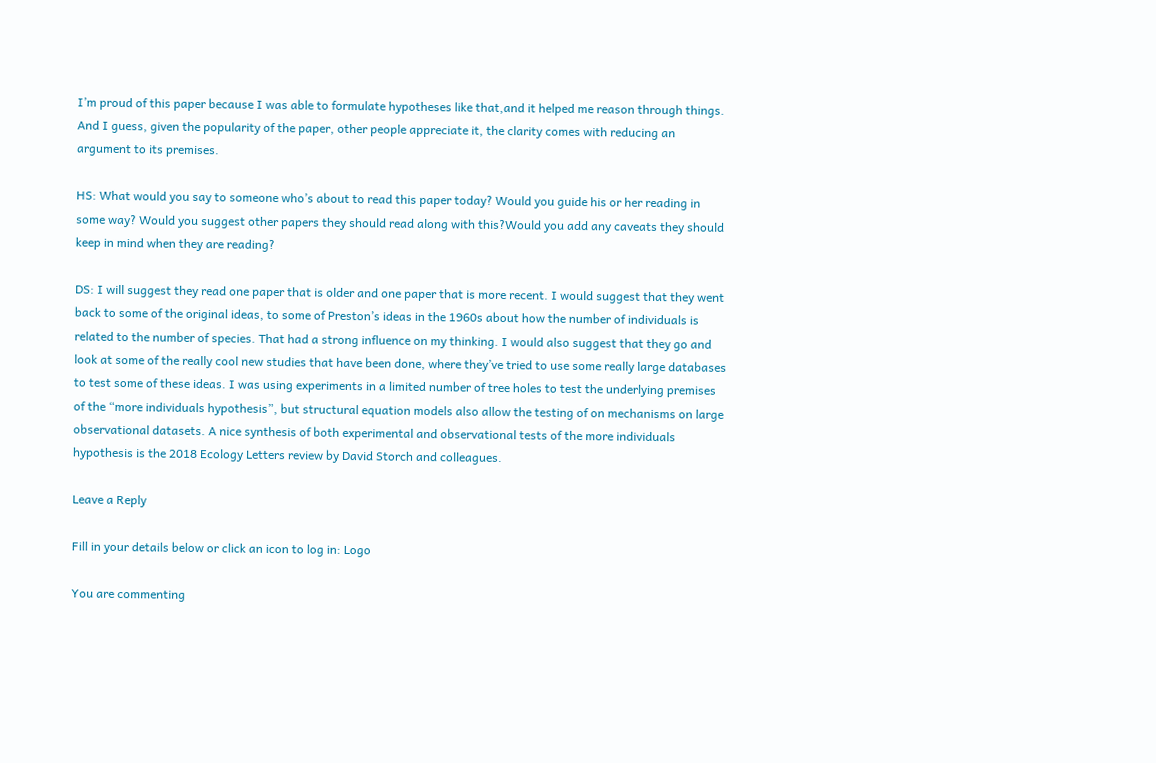I’m proud of this paper because I was able to formulate hypotheses like that,and it helped me reason through things. And I guess, given the popularity of the paper, other people appreciate it, the clarity comes with reducing an argument to its premises.

HS: What would you say to someone who’s about to read this paper today? Would you guide his or her reading in some way? Would you suggest other papers they should read along with this?Would you add any caveats they should keep in mind when they are reading?

DS: I will suggest they read one paper that is older and one paper that is more recent. I would suggest that they went back to some of the original ideas, to some of Preston’s ideas in the 1960s about how the number of individuals is related to the number of species. That had a strong influence on my thinking. I would also suggest that they go and look at some of the really cool new studies that have been done, where they’ve tried to use some really large databases to test some of these ideas. I was using experiments in a limited number of tree holes to test the underlying premises of the “more individuals hypothesis”, but structural equation models also allow the testing of on mechanisms on large observational datasets. A nice synthesis of both experimental and observational tests of the more individuals hypothesis is the 2018 Ecology Letters review by David Storch and colleagues.

Leave a Reply

Fill in your details below or click an icon to log in: Logo

You are commenting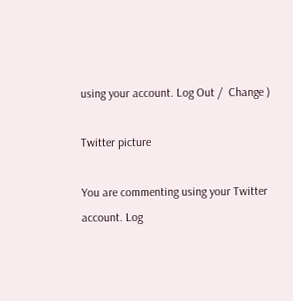using your account. Log Out /  Change )

Twitter picture

You are commenting using your Twitter account. Log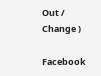Out /  Change )

Facebook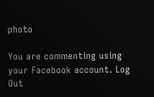photo

You are commenting using your Facebook account. Log Out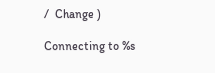/  Change )

Connecting to %s